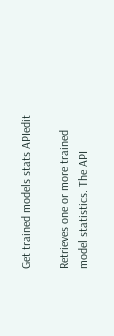Get trained models stats APIedit

Retrieves one or more trained model statistics. The API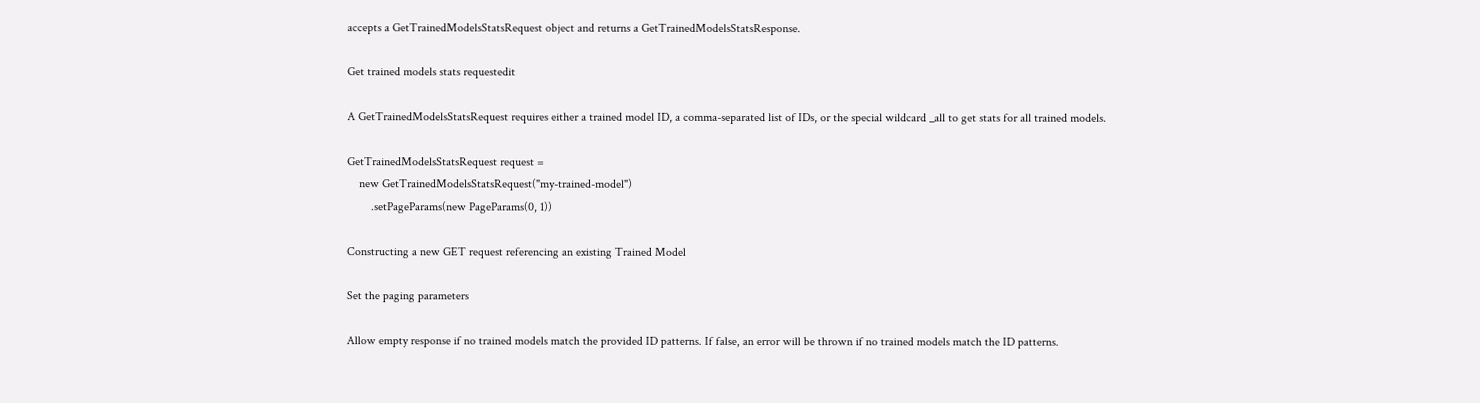accepts a GetTrainedModelsStatsRequest object and returns a GetTrainedModelsStatsResponse.

Get trained models stats requestedit

A GetTrainedModelsStatsRequest requires either a trained model ID, a comma-separated list of IDs, or the special wildcard _all to get stats for all trained models.

GetTrainedModelsStatsRequest request =
    new GetTrainedModelsStatsRequest("my-trained-model")
        .setPageParams(new PageParams(0, 1))

Constructing a new GET request referencing an existing Trained Model

Set the paging parameters

Allow empty response if no trained models match the provided ID patterns. If false, an error will be thrown if no trained models match the ID patterns.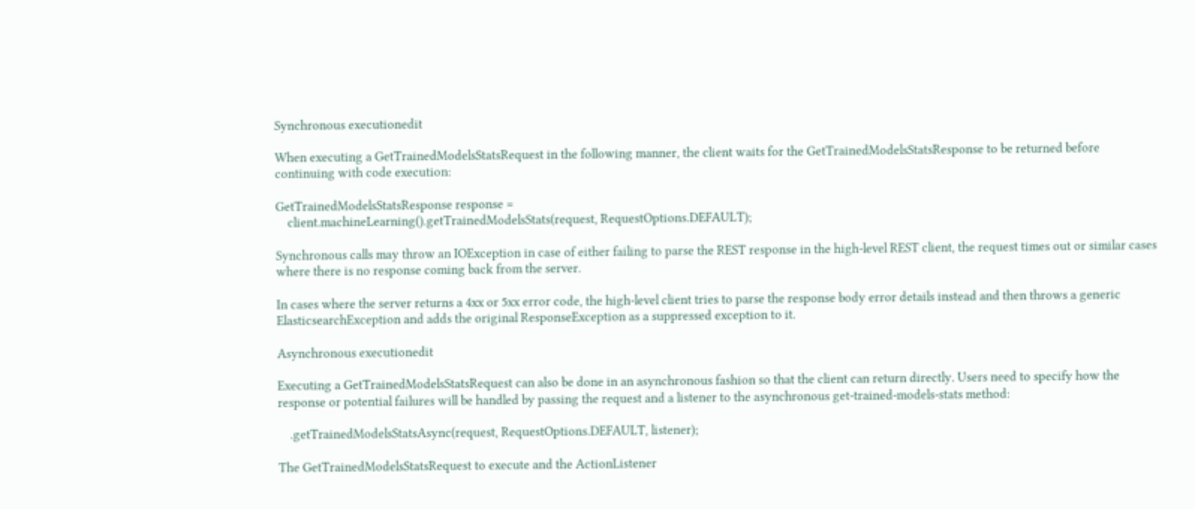Synchronous executionedit

When executing a GetTrainedModelsStatsRequest in the following manner, the client waits for the GetTrainedModelsStatsResponse to be returned before continuing with code execution:

GetTrainedModelsStatsResponse response =
    client.machineLearning().getTrainedModelsStats(request, RequestOptions.DEFAULT);

Synchronous calls may throw an IOException in case of either failing to parse the REST response in the high-level REST client, the request times out or similar cases where there is no response coming back from the server.

In cases where the server returns a 4xx or 5xx error code, the high-level client tries to parse the response body error details instead and then throws a generic ElasticsearchException and adds the original ResponseException as a suppressed exception to it.

Asynchronous executionedit

Executing a GetTrainedModelsStatsRequest can also be done in an asynchronous fashion so that the client can return directly. Users need to specify how the response or potential failures will be handled by passing the request and a listener to the asynchronous get-trained-models-stats method:

    .getTrainedModelsStatsAsync(request, RequestOptions.DEFAULT, listener);

The GetTrainedModelsStatsRequest to execute and the ActionListener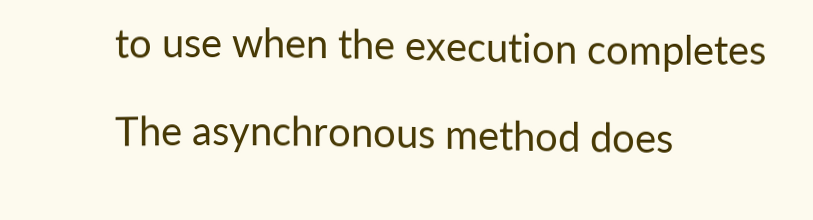to use when the execution completes

The asynchronous method does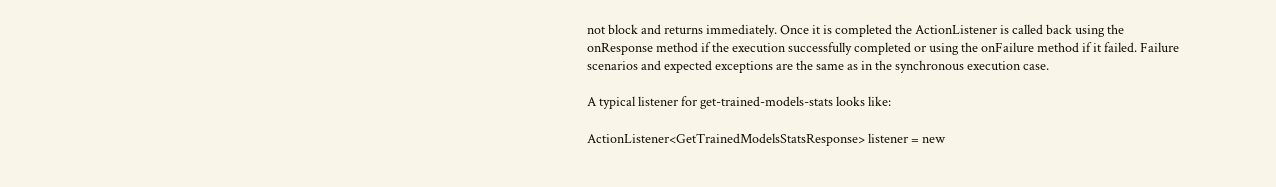not block and returns immediately. Once it is completed the ActionListener is called back using the onResponse method if the execution successfully completed or using the onFailure method if it failed. Failure scenarios and expected exceptions are the same as in the synchronous execution case.

A typical listener for get-trained-models-stats looks like:

ActionListener<GetTrainedModelsStatsResponse> listener = new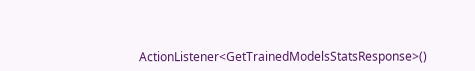ActionListener<GetTrainedModelsStatsResponse>()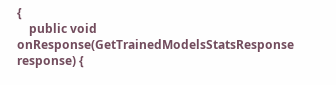{
    public void onResponse(GetTrainedModelsStatsResponse response) {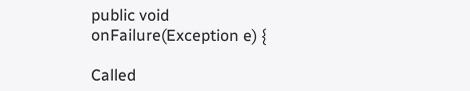public void onFailure(Exception e) {

Called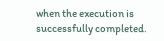when the execution is successfully completed.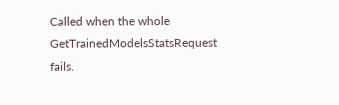Called when the whole GetTrainedModelsStatsRequest fails.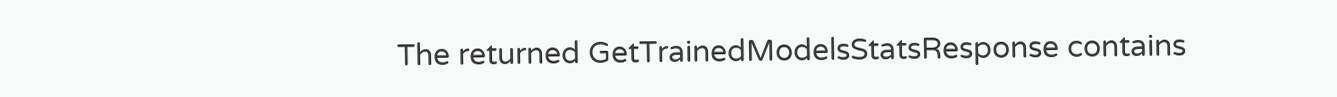The returned GetTrainedModelsStatsResponse contains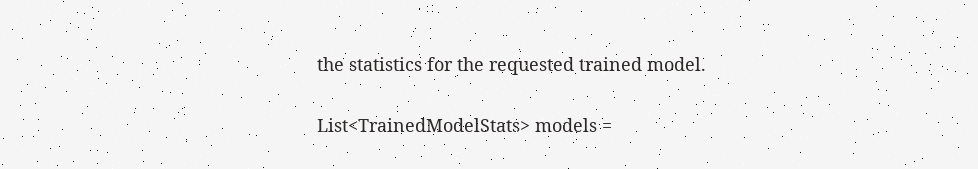the statistics for the requested trained model.

List<TrainedModelStats> models =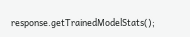response.getTrainedModelStats();